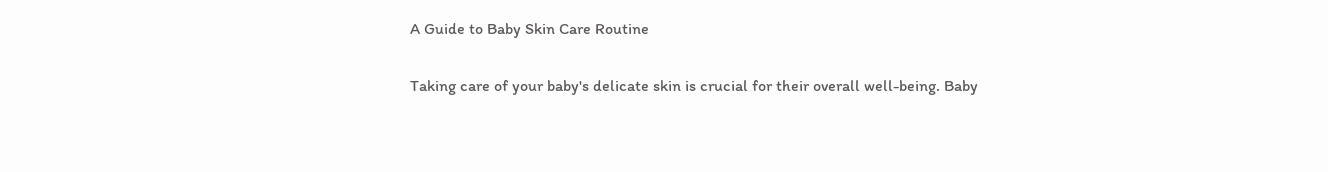A Guide to Baby Skin Care Routine

Taking care of your baby's delicate skin is crucial for their overall well-being. Baby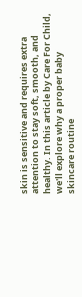skin is sensitive and requires extra attention to stay soft, smooth, and healthy. In this article by Care For Child, we'll explore why a proper baby skincare routine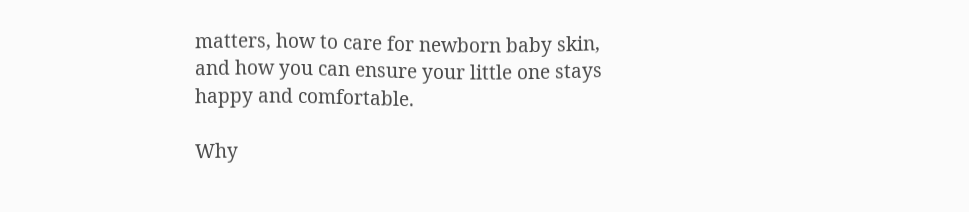matters, how to care for newborn baby skin, and how you can ensure your little one stays happy and comfortable.

Why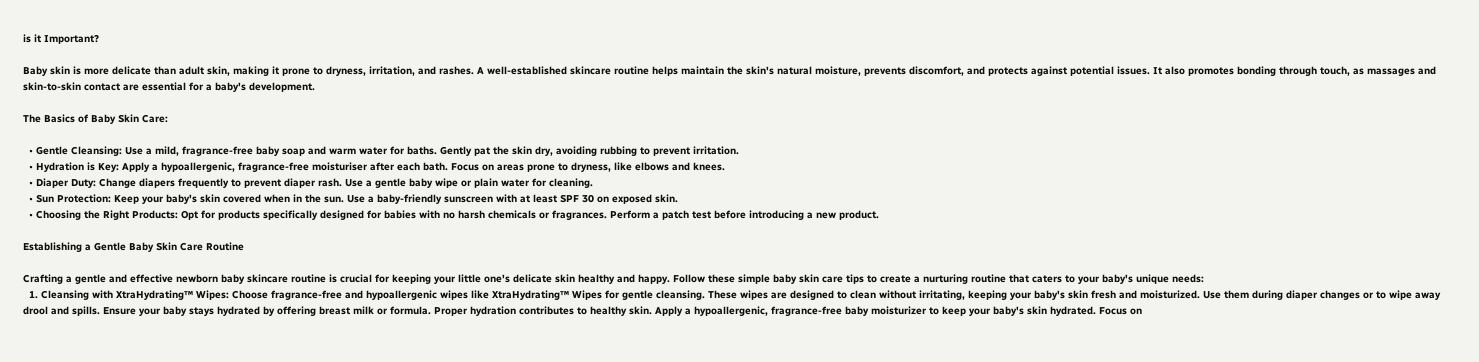is it Important?

Baby skin is more delicate than adult skin, making it prone to dryness, irritation, and rashes. A well-established skincare routine helps maintain the skin's natural moisture, prevents discomfort, and protects against potential issues. It also promotes bonding through touch, as massages and skin-to-skin contact are essential for a baby's development.

The Basics of Baby Skin Care:

  • Gentle Cleansing: Use a mild, fragrance-free baby soap and warm water for baths. Gently pat the skin dry, avoiding rubbing to prevent irritation.
  • Hydration is Key: Apply a hypoallergenic, fragrance-free moisturiser after each bath. Focus on areas prone to dryness, like elbows and knees.
  • Diaper Duty: Change diapers frequently to prevent diaper rash. Use a gentle baby wipe or plain water for cleaning.
  • Sun Protection: Keep your baby's skin covered when in the sun. Use a baby-friendly sunscreen with at least SPF 30 on exposed skin.
  • Choosing the Right Products: Opt for products specifically designed for babies with no harsh chemicals or fragrances. Perform a patch test before introducing a new product.

Establishing a Gentle Baby Skin Care Routine

Crafting a gentle and effective newborn baby skincare routine is crucial for keeping your little one's delicate skin healthy and happy. Follow these simple baby skin care tips to create a nurturing routine that caters to your baby's unique needs:
  1. Cleansing with XtraHydrating™ Wipes: Choose fragrance-free and hypoallergenic wipes like XtraHydrating™ Wipes for gentle cleansing. These wipes are designed to clean without irritating, keeping your baby's skin fresh and moisturized. Use them during diaper changes or to wipe away drool and spills. Ensure your baby stays hydrated by offering breast milk or formula. Proper hydration contributes to healthy skin. Apply a hypoallergenic, fragrance-free baby moisturizer to keep your baby's skin hydrated. Focus on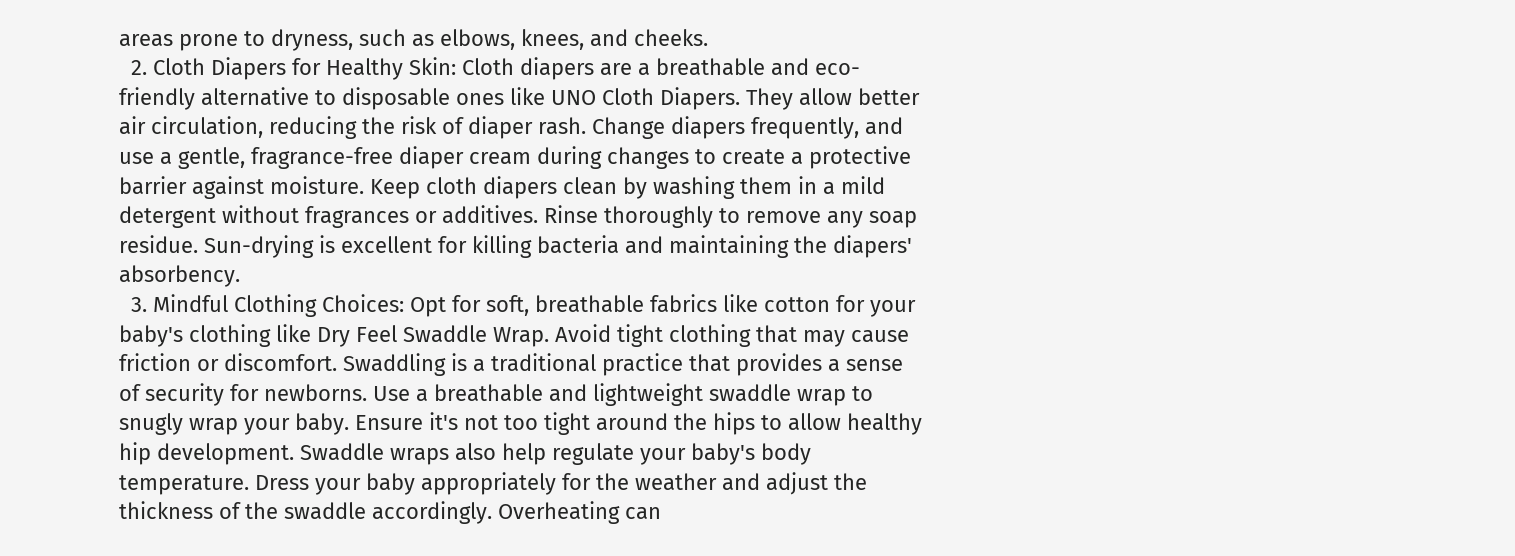areas prone to dryness, such as elbows, knees, and cheeks.
  2. Cloth Diapers for Healthy Skin: Cloth diapers are a breathable and eco-friendly alternative to disposable ones like UNO Cloth Diapers. They allow better air circulation, reducing the risk of diaper rash. Change diapers frequently, and use a gentle, fragrance-free diaper cream during changes to create a protective barrier against moisture. Keep cloth diapers clean by washing them in a mild detergent without fragrances or additives. Rinse thoroughly to remove any soap residue. Sun-drying is excellent for killing bacteria and maintaining the diapers' absorbency.
  3. Mindful Clothing Choices: Opt for soft, breathable fabrics like cotton for your baby's clothing like Dry Feel Swaddle Wrap. Avoid tight clothing that may cause friction or discomfort. Swaddling is a traditional practice that provides a sense of security for newborns. Use a breathable and lightweight swaddle wrap to snugly wrap your baby. Ensure it's not too tight around the hips to allow healthy hip development. Swaddle wraps also help regulate your baby's body temperature. Dress your baby appropriately for the weather and adjust the thickness of the swaddle accordingly. Overheating can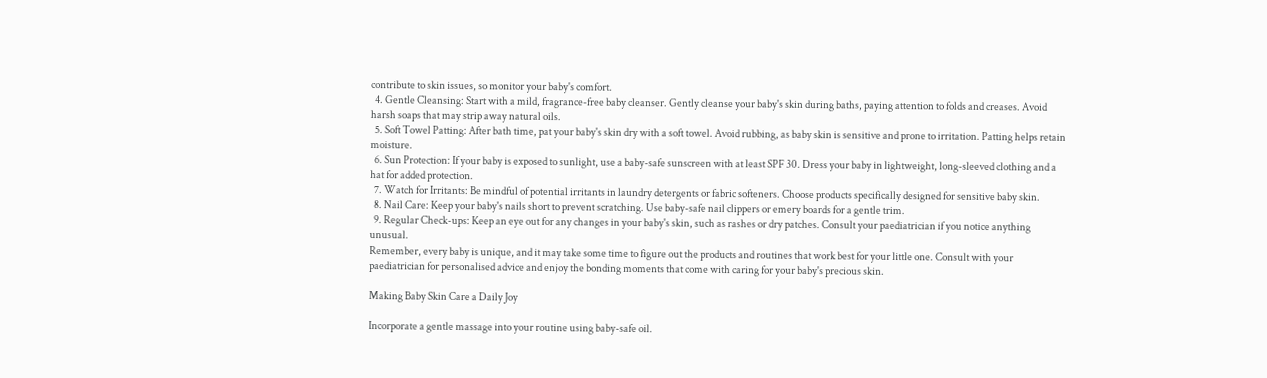contribute to skin issues, so monitor your baby's comfort.
  4. Gentle Cleansing: Start with a mild, fragrance-free baby cleanser. Gently cleanse your baby's skin during baths, paying attention to folds and creases. Avoid harsh soaps that may strip away natural oils.
  5. Soft Towel Patting: After bath time, pat your baby's skin dry with a soft towel. Avoid rubbing, as baby skin is sensitive and prone to irritation. Patting helps retain moisture.
  6. Sun Protection: If your baby is exposed to sunlight, use a baby-safe sunscreen with at least SPF 30. Dress your baby in lightweight, long-sleeved clothing and a hat for added protection.
  7. Watch for Irritants: Be mindful of potential irritants in laundry detergents or fabric softeners. Choose products specifically designed for sensitive baby skin.
  8. Nail Care: Keep your baby's nails short to prevent scratching. Use baby-safe nail clippers or emery boards for a gentle trim.
  9. Regular Check-ups: Keep an eye out for any changes in your baby's skin, such as rashes or dry patches. Consult your paediatrician if you notice anything unusual.
Remember, every baby is unique, and it may take some time to figure out the products and routines that work best for your little one. Consult with your paediatrician for personalised advice and enjoy the bonding moments that come with caring for your baby's precious skin.

Making Baby Skin Care a Daily Joy

Incorporate a gentle massage into your routine using baby-safe oil.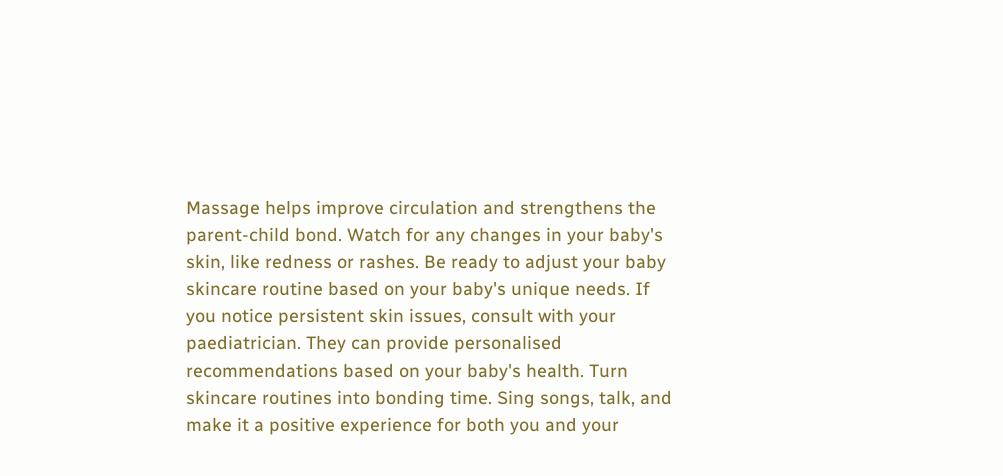Massage helps improve circulation and strengthens the parent-child bond. Watch for any changes in your baby's skin, like redness or rashes. Be ready to adjust your baby skincare routine based on your baby's unique needs. If you notice persistent skin issues, consult with your paediatrician. They can provide personalised recommendations based on your baby's health. Turn skincare routines into bonding time. Sing songs, talk, and make it a positive experience for both you and your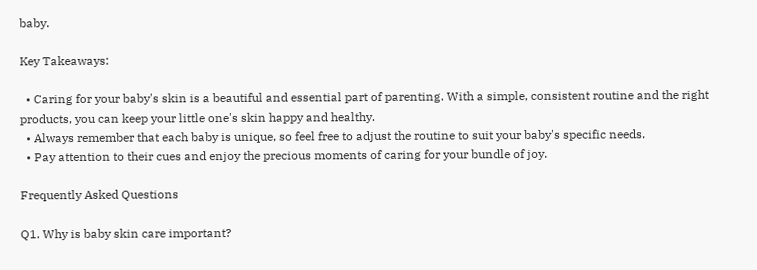baby.

Key Takeaways:

  • Caring for your baby's skin is a beautiful and essential part of parenting. With a simple, consistent routine and the right products, you can keep your little one's skin happy and healthy.
  • Always remember that each baby is unique, so feel free to adjust the routine to suit your baby's specific needs.
  • Pay attention to their cues and enjoy the precious moments of caring for your bundle of joy.

Frequently Asked Questions

Q1. Why is baby skin care important?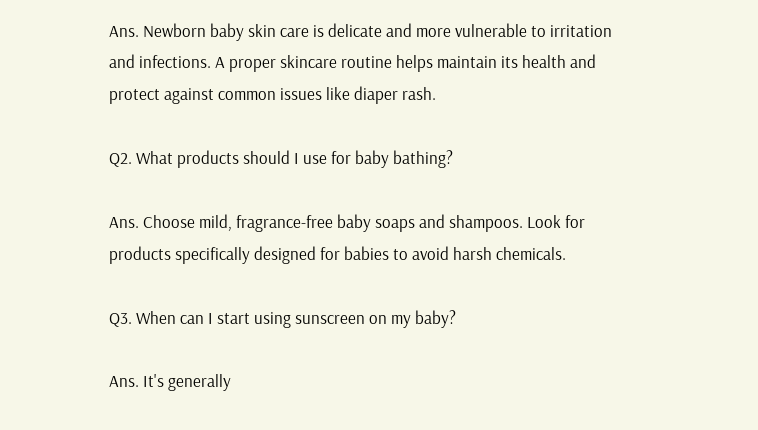Ans. Newborn baby skin care is delicate and more vulnerable to irritation and infections. A proper skincare routine helps maintain its health and protect against common issues like diaper rash.

Q2. What products should I use for baby bathing?

Ans. Choose mild, fragrance-free baby soaps and shampoos. Look for products specifically designed for babies to avoid harsh chemicals.

Q3. When can I start using sunscreen on my baby?

Ans. It's generally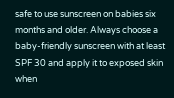safe to use sunscreen on babies six months and older. Always choose a baby-friendly sunscreen with at least SPF 30 and apply it to exposed skin when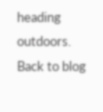heading outdoors.
Back to blog